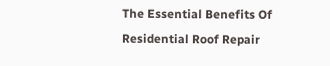The Essential Benefits Of Residential Roof Repair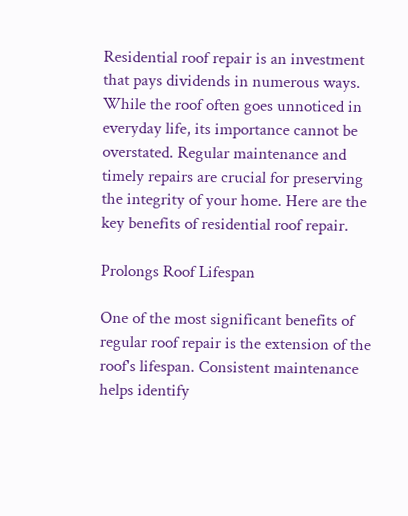Residential roof repair is an investment that pays dividends in numerous ways. While the roof often goes unnoticed in everyday life, its importance cannot be overstated. Regular maintenance and timely repairs are crucial for preserving the integrity of your home. Here are the key benefits of residential roof repair.

Prolongs Roof Lifespan

One of the most significant benefits of regular roof repair is the extension of the roof's lifespan. Consistent maintenance helps identify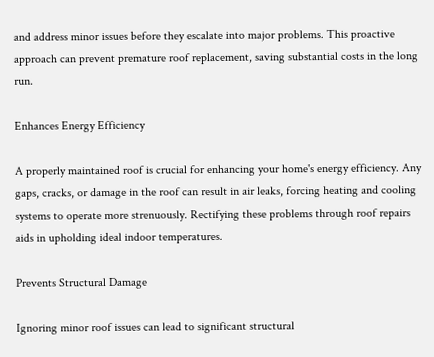and address minor issues before they escalate into major problems. This proactive approach can prevent premature roof replacement, saving substantial costs in the long run.

Enhances Energy Efficiency

A properly maintained roof is crucial for enhancing your home's energy efficiency. Any gaps, cracks, or damage in the roof can result in air leaks, forcing heating and cooling systems to operate more strenuously. Rectifying these problems through roof repairs aids in upholding ideal indoor temperatures.

Prevents Structural Damage

Ignoring minor roof issues can lead to significant structural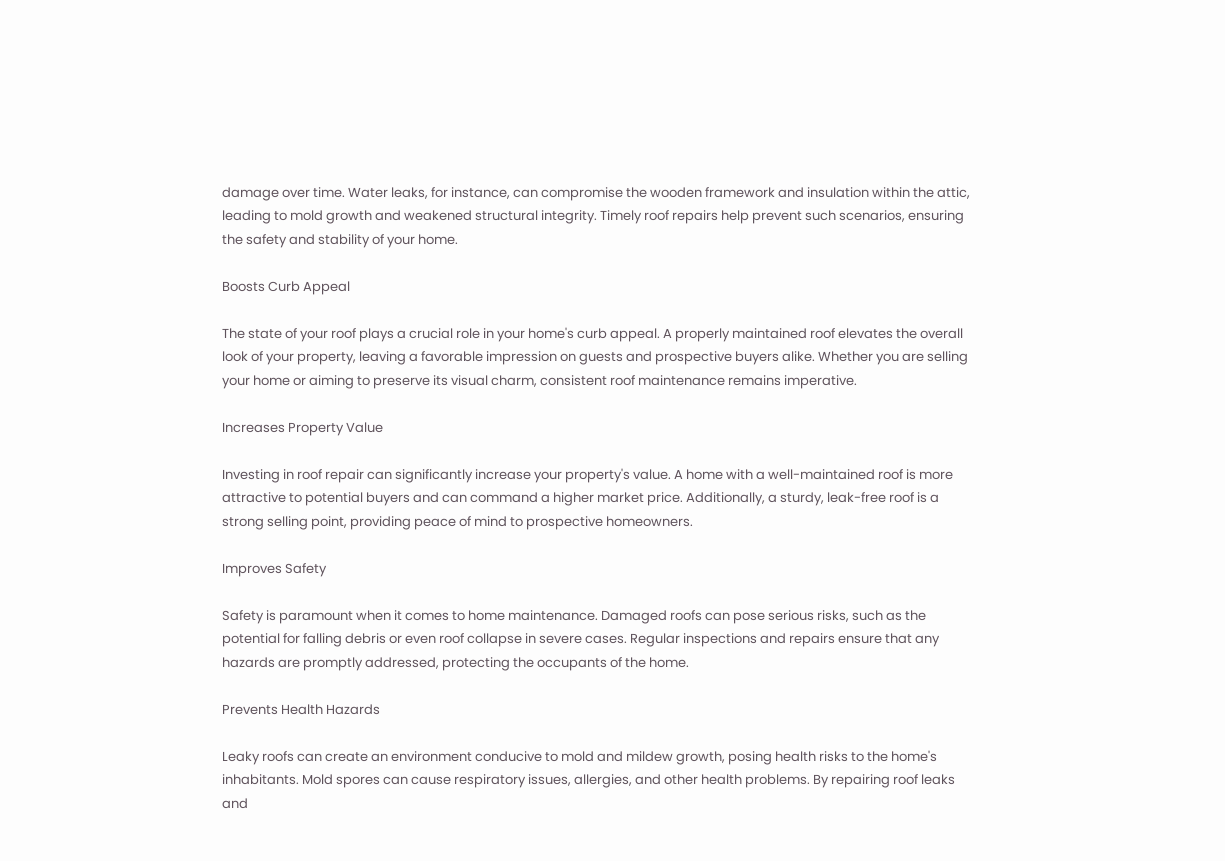damage over time. Water leaks, for instance, can compromise the wooden framework and insulation within the attic, leading to mold growth and weakened structural integrity. Timely roof repairs help prevent such scenarios, ensuring the safety and stability of your home.

Boosts Curb Appeal

The state of your roof plays a crucial role in your home's curb appeal. A properly maintained roof elevates the overall look of your property, leaving a favorable impression on guests and prospective buyers alike. Whether you are selling your home or aiming to preserve its visual charm, consistent roof maintenance remains imperative.

Increases Property Value

Investing in roof repair can significantly increase your property's value. A home with a well-maintained roof is more attractive to potential buyers and can command a higher market price. Additionally, a sturdy, leak-free roof is a strong selling point, providing peace of mind to prospective homeowners.

Improves Safety

Safety is paramount when it comes to home maintenance. Damaged roofs can pose serious risks, such as the potential for falling debris or even roof collapse in severe cases. Regular inspections and repairs ensure that any hazards are promptly addressed, protecting the occupants of the home.

Prevents Health Hazards

Leaky roofs can create an environment conducive to mold and mildew growth, posing health risks to the home's inhabitants. Mold spores can cause respiratory issues, allergies, and other health problems. By repairing roof leaks and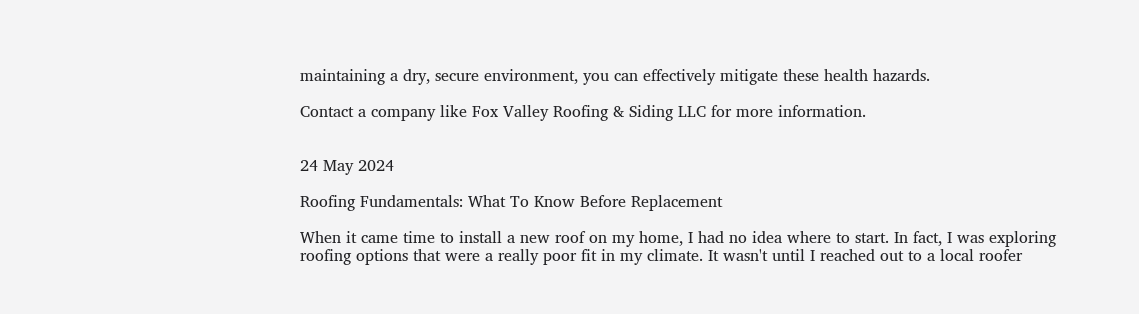maintaining a dry, secure environment, you can effectively mitigate these health hazards.

Contact a company like Fox Valley Roofing & Siding LLC for more information.


24 May 2024

Roofing Fundamentals: What To Know Before Replacement

When it came time to install a new roof on my home, I had no idea where to start. In fact, I was exploring roofing options that were a really poor fit in my climate. It wasn't until I reached out to a local roofer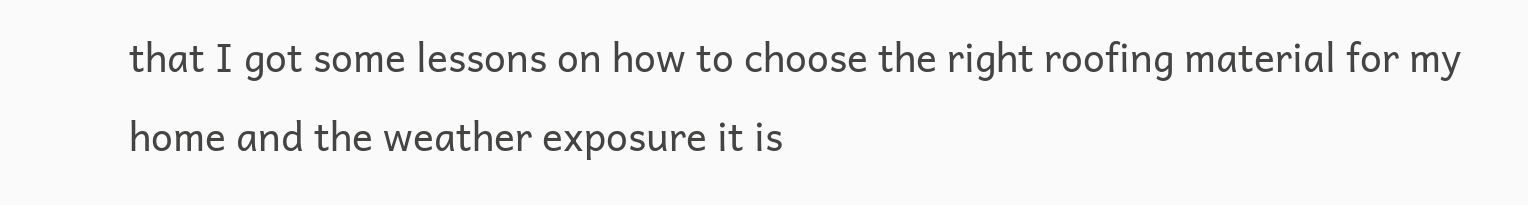that I got some lessons on how to choose the right roofing material for my home and the weather exposure it is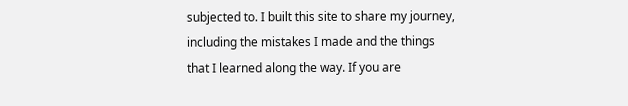subjected to. I built this site to share my journey, including the mistakes I made and the things that I learned along the way. If you are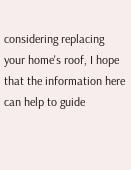considering replacing your home's roof, I hope that the information here can help to guide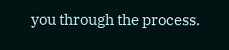you through the process.